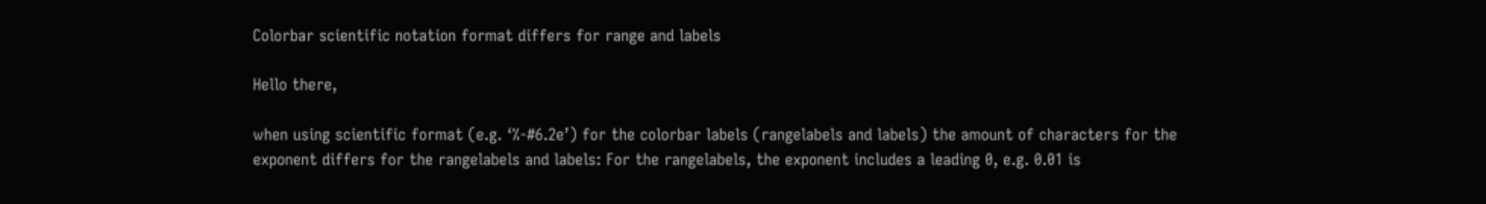Colorbar scientific notation format differs for range and labels

Hello there,

when using scientific format (e.g. ‘%-#6.2e’) for the colorbar labels (rangelabels and labels) the amount of characters for the exponent differs for the rangelabels and labels: For the rangelabels, the exponent includes a leading 0, e.g. 0.01 is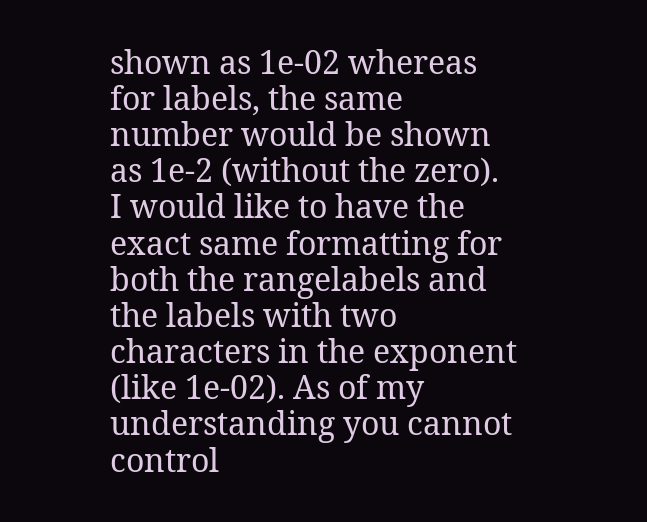shown as 1e-02 whereas for labels, the same number would be shown as 1e-2 (without the zero). I would like to have the exact same formatting for both the rangelabels and the labels with two characters in the exponent (like 1e-02). As of my understanding you cannot control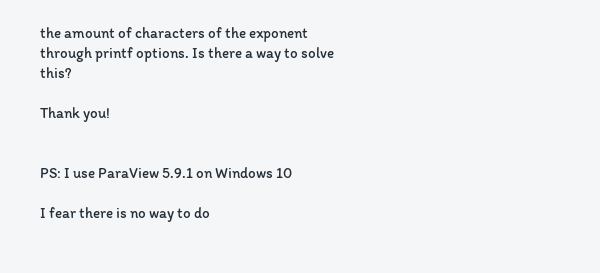the amount of characters of the exponent through printf options. Is there a way to solve this?

Thank you!


PS: I use ParaView 5.9.1 on Windows 10

I fear there is no way to do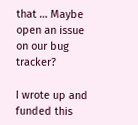that … Maybe open an issue on our bug tracker?

I wrote up and funded this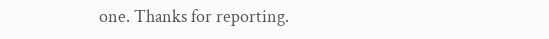one. Thanks for reporting.